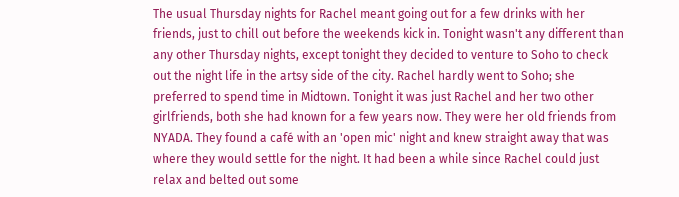The usual Thursday nights for Rachel meant going out for a few drinks with her friends, just to chill out before the weekends kick in. Tonight wasn't any different than any other Thursday nights, except tonight they decided to venture to Soho to check out the night life in the artsy side of the city. Rachel hardly went to Soho; she preferred to spend time in Midtown. Tonight it was just Rachel and her two other girlfriends, both she had known for a few years now. They were her old friends from NYADA. They found a café with an 'open mic' night and knew straight away that was where they would settle for the night. It had been a while since Rachel could just relax and belted out some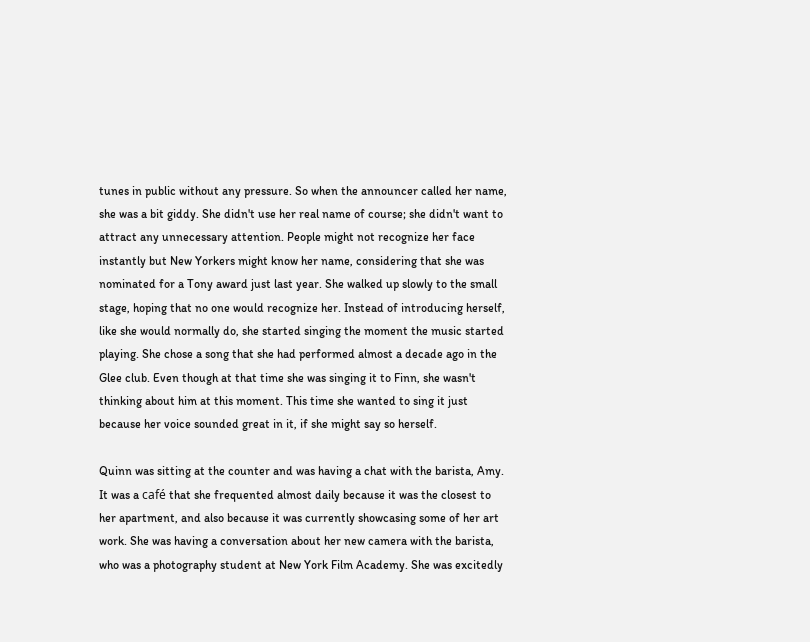tunes in public without any pressure. So when the announcer called her name, she was a bit giddy. She didn't use her real name of course; she didn't want to attract any unnecessary attention. People might not recognize her face instantly but New Yorkers might know her name, considering that she was nominated for a Tony award just last year. She walked up slowly to the small stage, hoping that no one would recognize her. Instead of introducing herself, like she would normally do, she started singing the moment the music started playing. She chose a song that she had performed almost a decade ago in the Glee club. Even though at that time she was singing it to Finn, she wasn't thinking about him at this moment. This time she wanted to sing it just because her voice sounded great in it, if she might say so herself.

Quinn was sitting at the counter and was having a chat with the barista, Amy. It was a café that she frequented almost daily because it was the closest to her apartment, and also because it was currently showcasing some of her art work. She was having a conversation about her new camera with the barista, who was a photography student at New York Film Academy. She was excitedly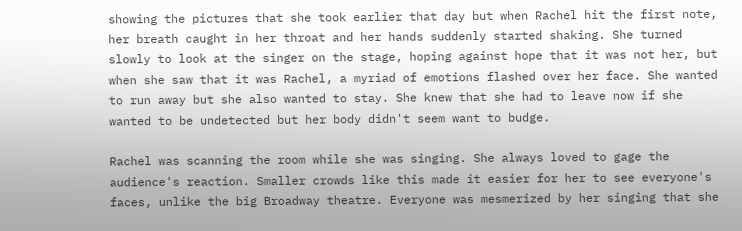showing the pictures that she took earlier that day but when Rachel hit the first note, her breath caught in her throat and her hands suddenly started shaking. She turned slowly to look at the singer on the stage, hoping against hope that it was not her, but when she saw that it was Rachel, a myriad of emotions flashed over her face. She wanted to run away but she also wanted to stay. She knew that she had to leave now if she wanted to be undetected but her body didn't seem want to budge.

Rachel was scanning the room while she was singing. She always loved to gage the audience's reaction. Smaller crowds like this made it easier for her to see everyone's faces, unlike the big Broadway theatre. Everyone was mesmerized by her singing that she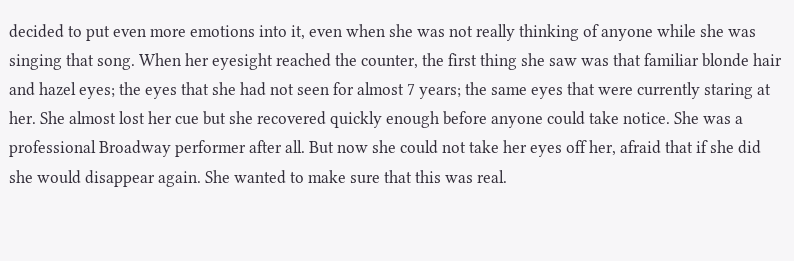decided to put even more emotions into it, even when she was not really thinking of anyone while she was singing that song. When her eyesight reached the counter, the first thing she saw was that familiar blonde hair and hazel eyes; the eyes that she had not seen for almost 7 years; the same eyes that were currently staring at her. She almost lost her cue but she recovered quickly enough before anyone could take notice. She was a professional Broadway performer after all. But now she could not take her eyes off her, afraid that if she did she would disappear again. She wanted to make sure that this was real.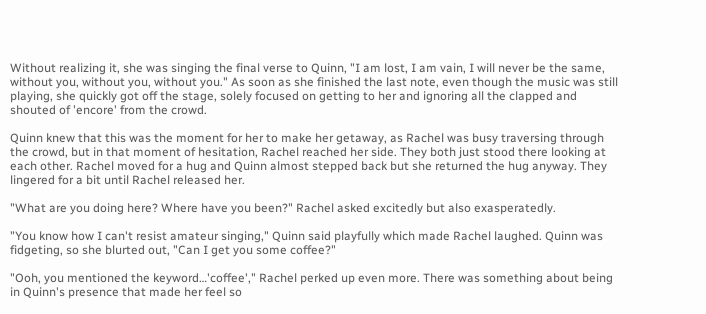Without realizing it, she was singing the final verse to Quinn, "I am lost, I am vain, I will never be the same, without you, without you, without you." As soon as she finished the last note, even though the music was still playing, she quickly got off the stage, solely focused on getting to her and ignoring all the clapped and shouted of 'encore' from the crowd.

Quinn knew that this was the moment for her to make her getaway, as Rachel was busy traversing through the crowd, but in that moment of hesitation, Rachel reached her side. They both just stood there looking at each other. Rachel moved for a hug and Quinn almost stepped back but she returned the hug anyway. They lingered for a bit until Rachel released her.

"What are you doing here? Where have you been?" Rachel asked excitedly but also exasperatedly.

"You know how I can't resist amateur singing," Quinn said playfully which made Rachel laughed. Quinn was fidgeting, so she blurted out, "Can I get you some coffee?"

"Ooh, you mentioned the keyword…'coffee'," Rachel perked up even more. There was something about being in Quinn's presence that made her feel so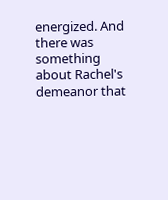energized. And there was something about Rachel's demeanor that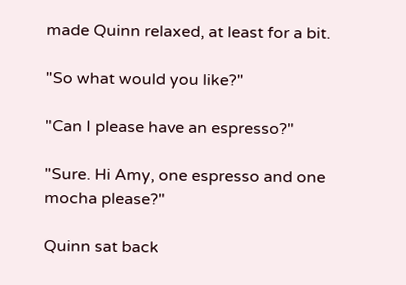made Quinn relaxed, at least for a bit.

"So what would you like?"

"Can I please have an espresso?"

"Sure. Hi Amy, one espresso and one mocha please?"

Quinn sat back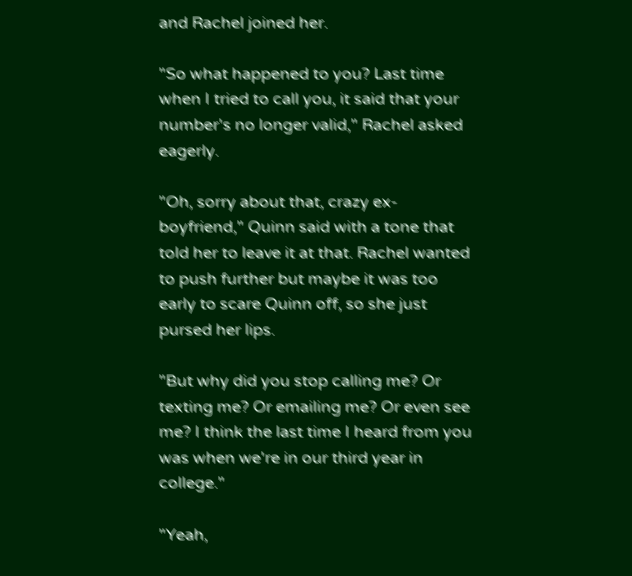and Rachel joined her.

"So what happened to you? Last time when I tried to call you, it said that your number's no longer valid," Rachel asked eagerly.

"Oh, sorry about that, crazy ex-boyfriend," Quinn said with a tone that told her to leave it at that. Rachel wanted to push further but maybe it was too early to scare Quinn off, so she just pursed her lips.

"But why did you stop calling me? Or texting me? Or emailing me? Or even see me? I think the last time I heard from you was when we're in our third year in college."

"Yeah,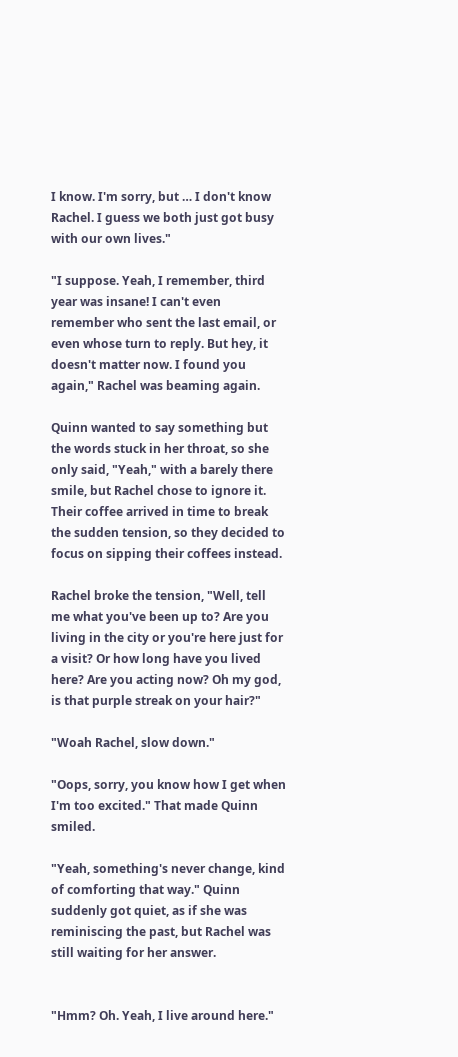I know. I'm sorry, but … I don't know Rachel. I guess we both just got busy with our own lives."

"I suppose. Yeah, I remember, third year was insane! I can't even remember who sent the last email, or even whose turn to reply. But hey, it doesn't matter now. I found you again," Rachel was beaming again.

Quinn wanted to say something but the words stuck in her throat, so she only said, "Yeah," with a barely there smile, but Rachel chose to ignore it. Their coffee arrived in time to break the sudden tension, so they decided to focus on sipping their coffees instead.

Rachel broke the tension, "Well, tell me what you've been up to? Are you living in the city or you're here just for a visit? Or how long have you lived here? Are you acting now? Oh my god, is that purple streak on your hair?"

"Woah Rachel, slow down."

"Oops, sorry, you know how I get when I'm too excited." That made Quinn smiled.

"Yeah, something's never change, kind of comforting that way." Quinn suddenly got quiet, as if she was reminiscing the past, but Rachel was still waiting for her answer.


"Hmm? Oh. Yeah, I live around here."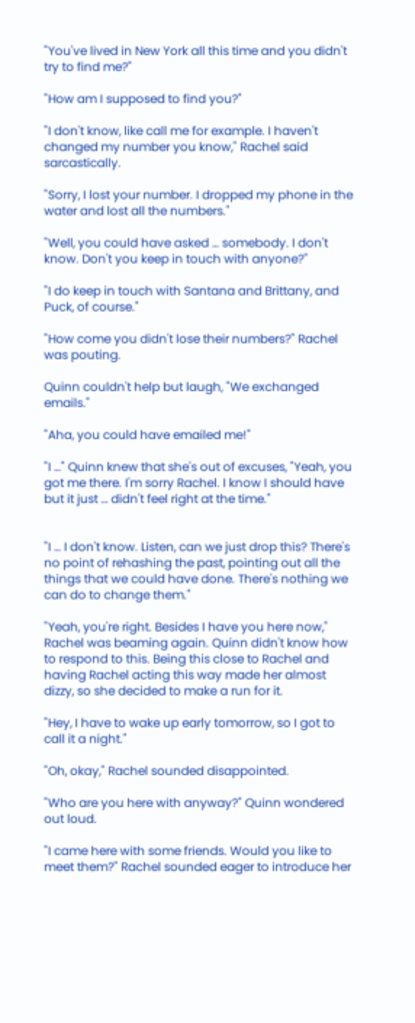"You've lived in New York all this time and you didn't try to find me?"

"How am I supposed to find you?"

"I don't know, like call me for example. I haven't changed my number you know," Rachel said sarcastically.

"Sorry, I lost your number. I dropped my phone in the water and lost all the numbers."

"Well, you could have asked … somebody. I don't know. Don't you keep in touch with anyone?"

"I do keep in touch with Santana and Brittany, and Puck, of course."

"How come you didn't lose their numbers?" Rachel was pouting.

Quinn couldn't help but laugh, "We exchanged emails."

"Aha, you could have emailed me!"

"I …" Quinn knew that she's out of excuses, "Yeah, you got me there. I'm sorry Rachel. I know I should have but it just … didn't feel right at the time."


"I … I don't know. Listen, can we just drop this? There's no point of rehashing the past, pointing out all the things that we could have done. There's nothing we can do to change them."

"Yeah, you're right. Besides I have you here now," Rachel was beaming again. Quinn didn't know how to respond to this. Being this close to Rachel and having Rachel acting this way made her almost dizzy, so she decided to make a run for it.

"Hey, I have to wake up early tomorrow, so I got to call it a night."

"Oh, okay," Rachel sounded disappointed.

"Who are you here with anyway?" Quinn wondered out loud.

"I came here with some friends. Would you like to meet them?" Rachel sounded eager to introduce her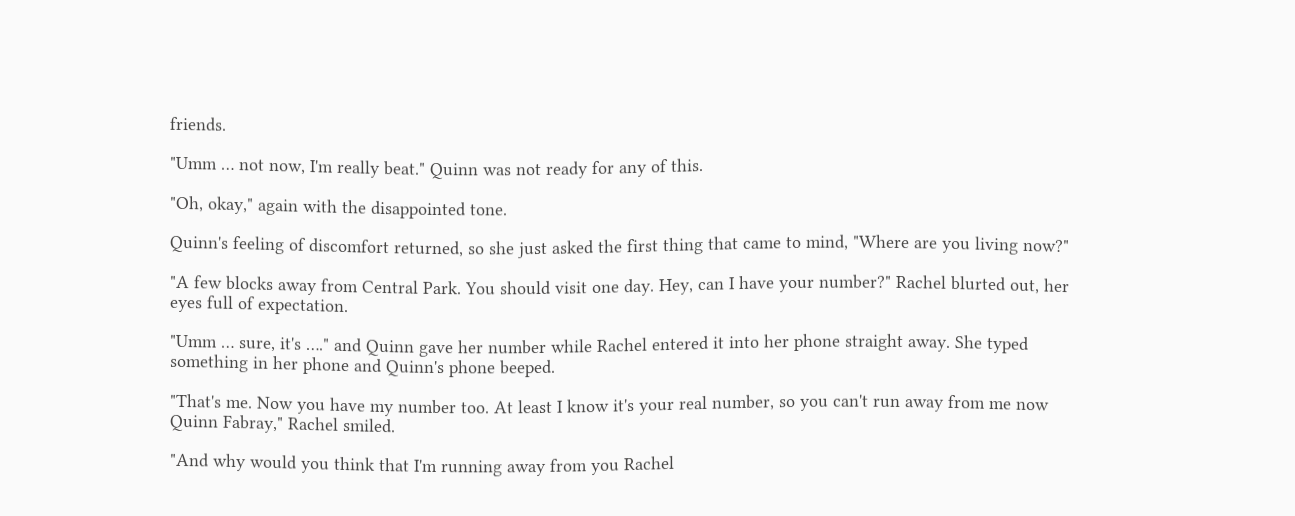friends.

"Umm … not now, I'm really beat." Quinn was not ready for any of this.

"Oh, okay," again with the disappointed tone.

Quinn's feeling of discomfort returned, so she just asked the first thing that came to mind, "Where are you living now?"

"A few blocks away from Central Park. You should visit one day. Hey, can I have your number?" Rachel blurted out, her eyes full of expectation.

"Umm … sure, it's …." and Quinn gave her number while Rachel entered it into her phone straight away. She typed something in her phone and Quinn's phone beeped.

"That's me. Now you have my number too. At least I know it's your real number, so you can't run away from me now Quinn Fabray," Rachel smiled.

"And why would you think that I'm running away from you Rachel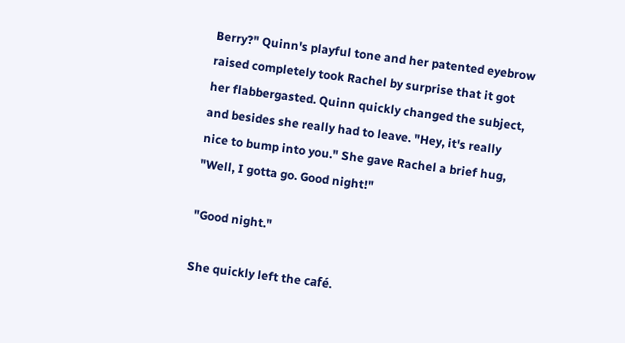Berry?" Quinn's playful tone and her patented eyebrow raised completely took Rachel by surprise that it got her flabbergasted. Quinn quickly changed the subject, and besides she really had to leave. "Hey, it's really nice to bump into you." She gave Rachel a brief hug, "Well, I gotta go. Good night!"

"Good night."

She quickly left the café.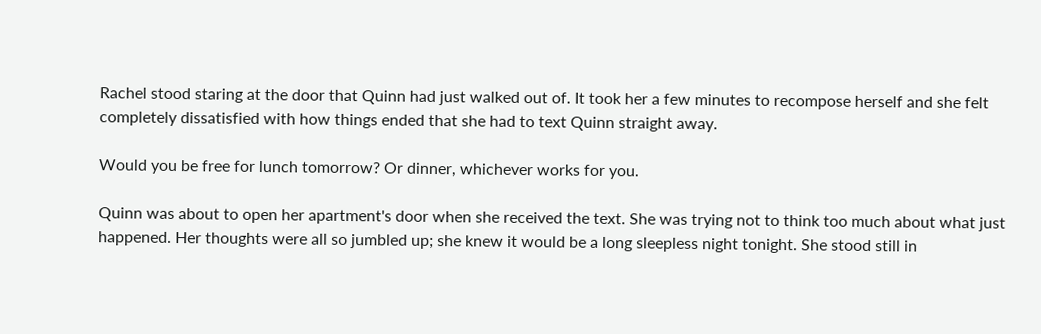Rachel stood staring at the door that Quinn had just walked out of. It took her a few minutes to recompose herself and she felt completely dissatisfied with how things ended that she had to text Quinn straight away.

Would you be free for lunch tomorrow? Or dinner, whichever works for you.

Quinn was about to open her apartment's door when she received the text. She was trying not to think too much about what just happened. Her thoughts were all so jumbled up; she knew it would be a long sleepless night tonight. She stood still in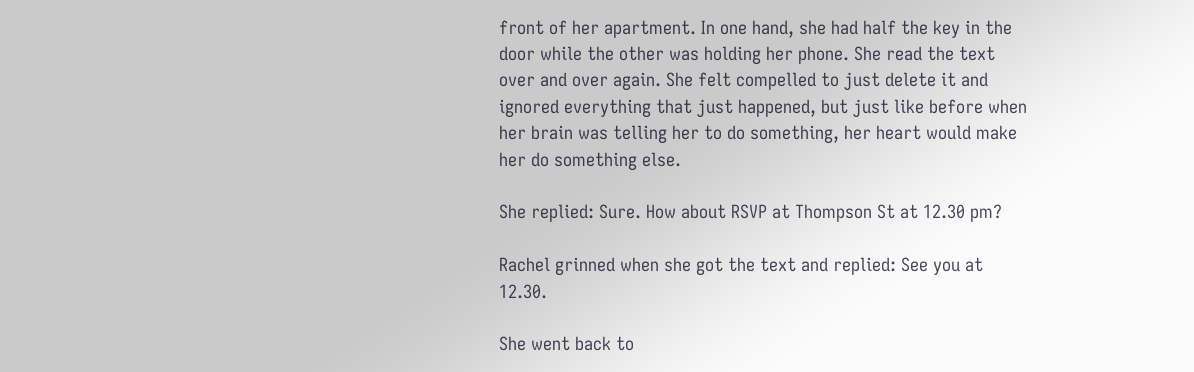front of her apartment. In one hand, she had half the key in the door while the other was holding her phone. She read the text over and over again. She felt compelled to just delete it and ignored everything that just happened, but just like before when her brain was telling her to do something, her heart would make her do something else.

She replied: Sure. How about RSVP at Thompson St at 12.30 pm?

Rachel grinned when she got the text and replied: See you at 12.30.

She went back to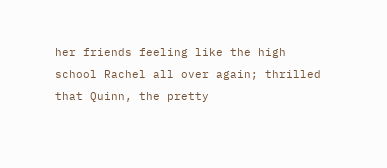her friends feeling like the high school Rachel all over again; thrilled that Quinn, the pretty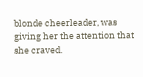blonde cheerleader, was giving her the attention that she craved.